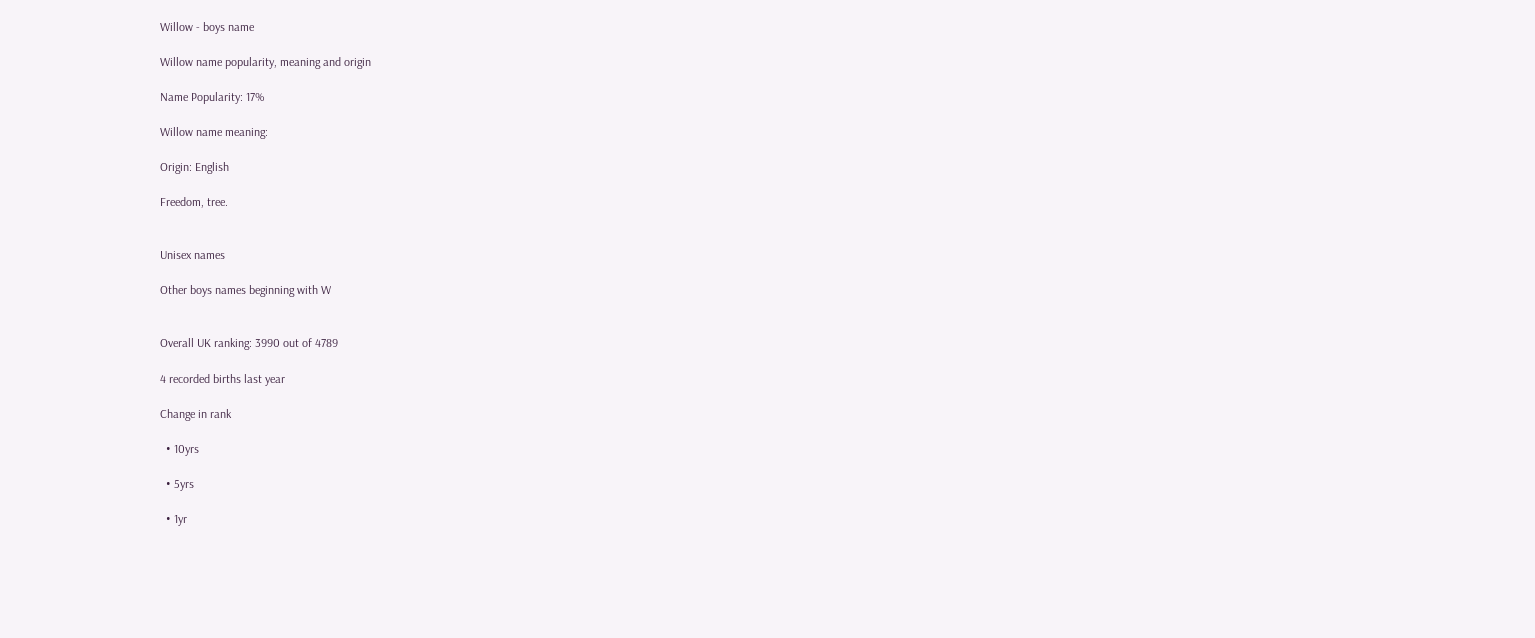Willow - boys name

Willow name popularity, meaning and origin

Name Popularity: 17%

Willow name meaning:

Origin: English

Freedom, tree.


Unisex names

Other boys names beginning with W


Overall UK ranking: 3990 out of 4789

4 recorded births last year

Change in rank

  • 10yrs

  • 5yrs

  • 1yr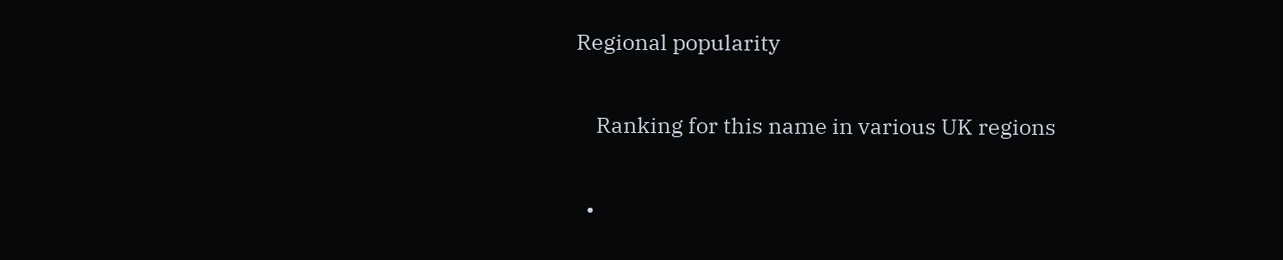Regional popularity

    Ranking for this name in various UK regions

  •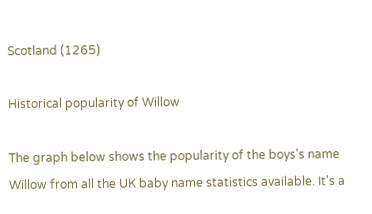Scotland (1265)

Historical popularity of Willow

The graph below shows the popularity of the boys's name Willow from all the UK baby name statistics available. It's a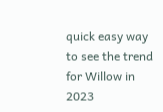quick easy way to see the trend for Willow in 2023